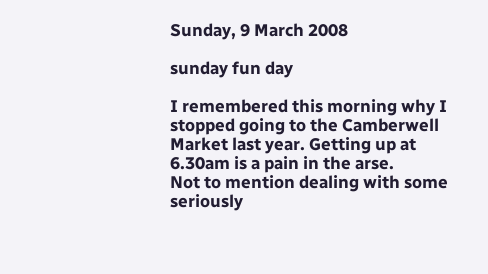Sunday, 9 March 2008

sunday fun day

I remembered this morning why I stopped going to the Camberwell Market last year. Getting up at 6.30am is a pain in the arse.
Not to mention dealing with some seriously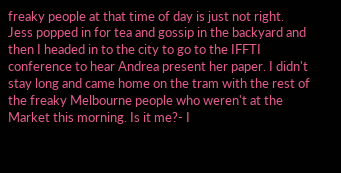freaky people at that time of day is just not right.
Jess popped in for tea and gossip in the backyard and then I headed in to the city to go to the IFFTI conference to hear Andrea present her paper. I didn't stay long and came home on the tram with the rest of the freaky Melbourne people who weren't at the Market this morning. Is it me?- I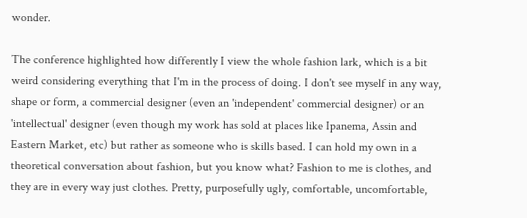wonder.

The conference highlighted how differently I view the whole fashion lark, which is a bit weird considering everything that I'm in the process of doing. I don't see myself in any way, shape or form, a commercial designer (even an 'independent' commercial designer) or an 'intellectual' designer (even though my work has sold at places like Ipanema, Assin and Eastern Market, etc) but rather as someone who is skills based. I can hold my own in a theoretical conversation about fashion, but you know what? Fashion to me is clothes, and they are in every way just clothes. Pretty, purposefully ugly, comfortable, uncomfortable,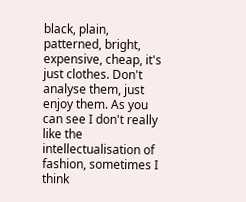black, plain, patterned, bright, expensive, cheap, it's just clothes. Don't analyse them, just enjoy them. As you can see I don't really like the intellectualisation of fashion, sometimes I think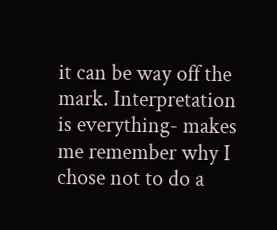it can be way off the mark. Interpretation is everything- makes me remember why I chose not to do a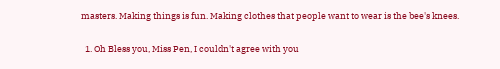masters. Making things is fun. Making clothes that people want to wear is the bee's knees.


  1. Oh Bless you, Miss Pen, I couldn't agree with you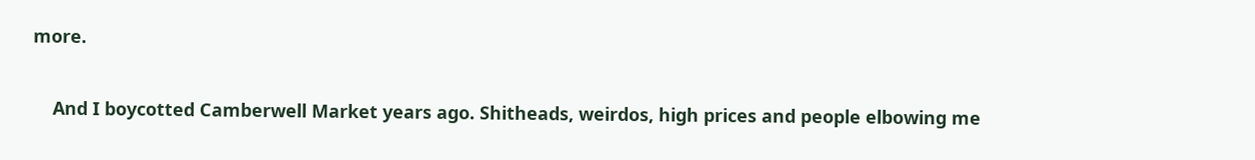more.

    And I boycotted Camberwell Market years ago. Shitheads, weirdos, high prices and people elbowing me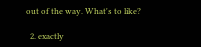out of the way. What's to like?

  2. exactly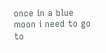once in a blue moon i need to go to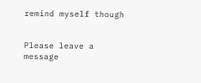remind myself though


Please leave a message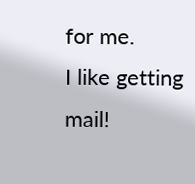for me.
I like getting mail!